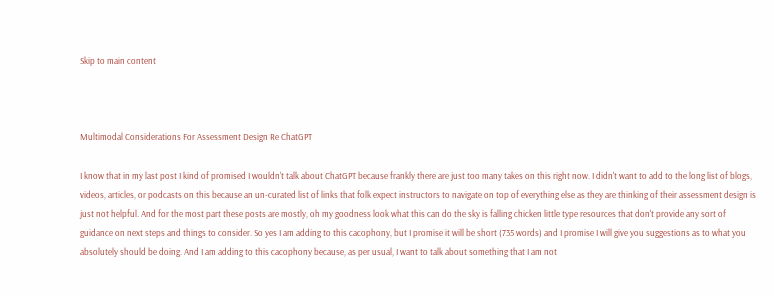Skip to main content



Multimodal Considerations For Assessment Design Re ChatGPT

I know that in my last post I kind of promised I wouldn't talk about ChatGPT because frankly there are just too many takes on this right now. I didn't want to add to the long list of blogs, videos, articles, or podcasts on this because an un-curated list of links that folk expect instructors to navigate on top of everything else as they are thinking of their assessment design is just not helpful. And for the most part these posts are mostly, oh my goodness look what this can do the sky is falling chicken little type resources that don't provide any sort of guidance on next steps and things to consider. So yes I am adding to this cacophony, but I promise it will be short (735 words) and I promise I will give you suggestions as to what you absolutely should be doing. And I am adding to this cacophony because, as per usual, I want to talk about something that I am not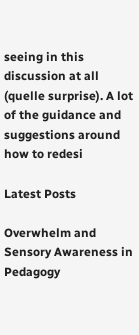seeing in this discussion at all (quelle surprise). A lot of the guidance and suggestions around how to redesi

Latest Posts

Overwhelm and Sensory Awareness in Pedagogy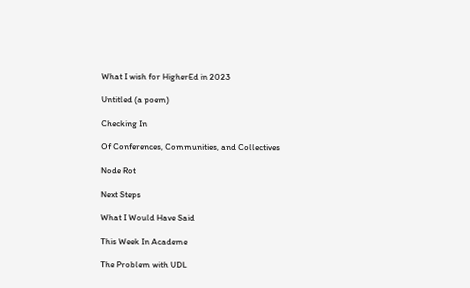What I wish for HigherEd in 2023

Untitled (a poem)

Checking In

Of Conferences, Communities, and Collectives

Node Rot

Next Steps

What I Would Have Said

This Week In Academe

The Problem with UDL